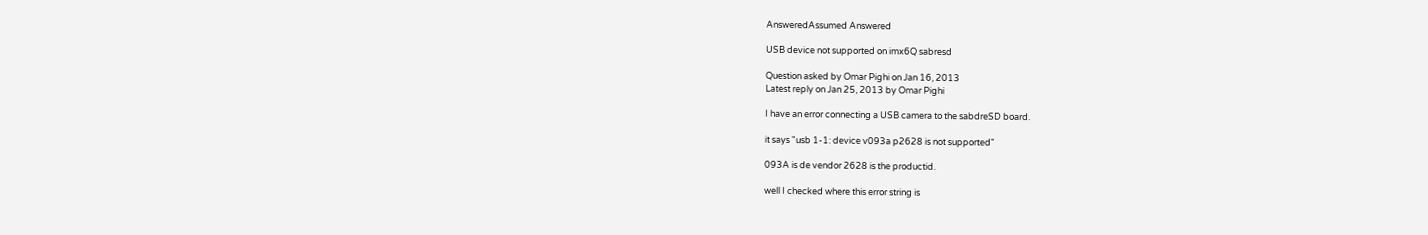AnsweredAssumed Answered

USB device not supported on imx6Q sabresd

Question asked by Omar Pighi on Jan 16, 2013
Latest reply on Jan 25, 2013 by Omar Pighi

I have an error connecting a USB camera to the sabdreSD board.

it says "usb 1-1: device v093a p2628 is not supported"

093A is de vendor 2628 is the productid.

well I checked where this error string is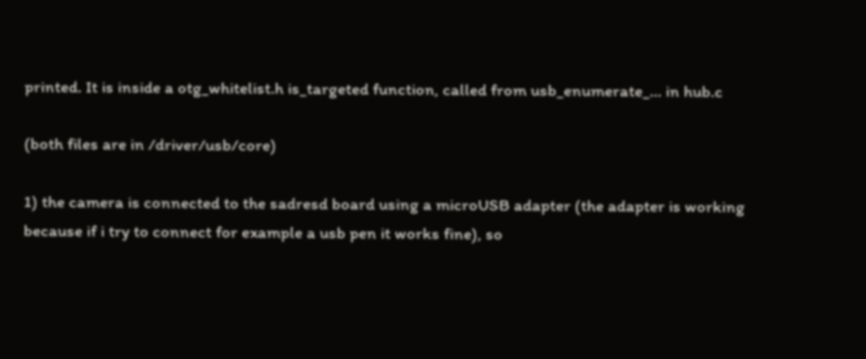printed. It is inside a otg_whitelist.h is_targeted function, called from usb_enumerate_... in hub.c

(both files are in /driver/usb/core)

1) the camera is connected to the sadresd board using a microUSB adapter (the adapter is working because if i try to connect for example a usb pen it works fine), so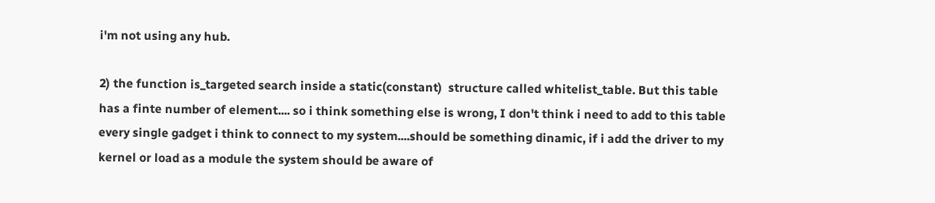i'm not using any hub.

2) the function is_targeted search inside a static(constant)  structure called whitelist_table. But this table has a finte number of element.... so i think something else is wrong, I don't think i need to add to this table every single gadget i think to connect to my system....should be something dinamic, if i add the driver to my kernel or load as a module the system should be aware of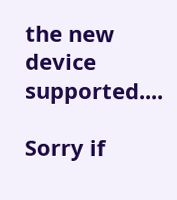the new device supported....

Sorry if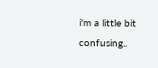i'm a little bit confusing..